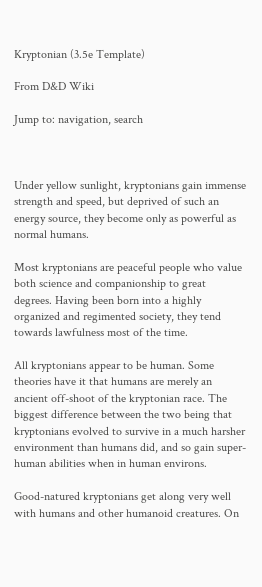Kryptonian (3.5e Template)

From D&D Wiki

Jump to: navigation, search



Under yellow sunlight, kryptonians gain immense strength and speed, but deprived of such an energy source, they become only as powerful as normal humans.

Most kryptonians are peaceful people who value both science and companionship to great degrees. Having been born into a highly organized and regimented society, they tend towards lawfulness most of the time.

All kryptonians appear to be human. Some theories have it that humans are merely an ancient off-shoot of the kryptonian race. The biggest difference between the two being that kryptonians evolved to survive in a much harsher environment than humans did, and so gain super-human abilities when in human environs.

Good-natured kryptonians get along very well with humans and other humanoid creatures. On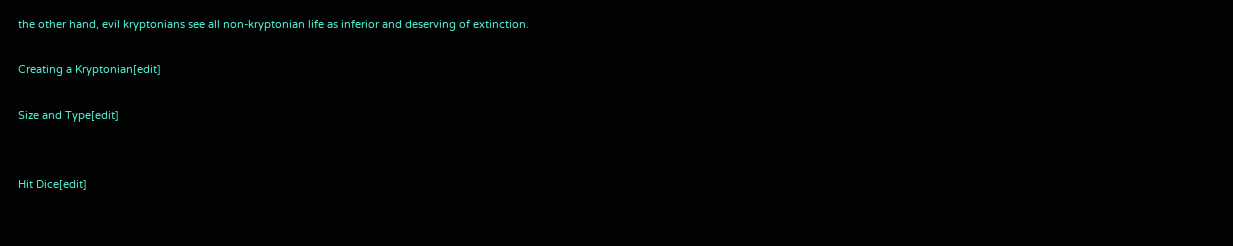the other hand, evil kryptonians see all non-kryptonian life as inferior and deserving of extinction.

Creating a Kryptonian[edit]

Size and Type[edit]


Hit Dice[edit]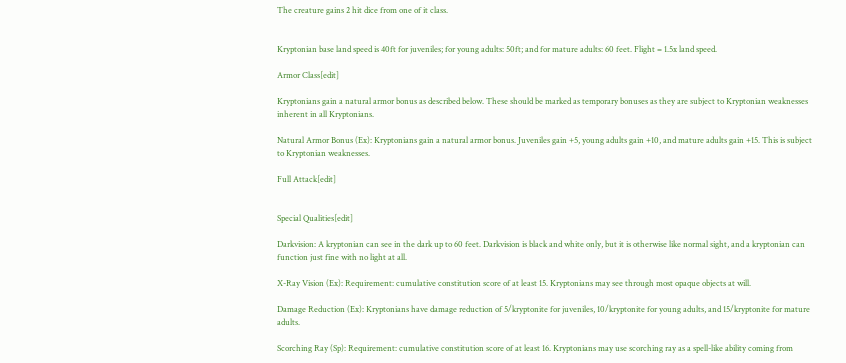The creature gains 2 hit dice from one of it class.


Kryptonian base land speed is 40ft for juveniles; for young adults: 50ft; and for mature adults: 60 feet. Flight = 1.5x land speed.

Armor Class[edit]

Kryptonians gain a natural armor bonus as described below. These should be marked as temporary bonuses as they are subject to Kryptonian weaknesses inherent in all Kryptonians.

Natural Armor Bonus (Ex): Kryptonians gain a natural armor bonus. Juveniles gain +5, young adults gain +10, and mature adults gain +15. This is subject to Kryptonian weaknesses.

Full Attack[edit]


Special Qualities[edit]

Darkvision: A kryptonian can see in the dark up to 60 feet. Darkvision is black and white only, but it is otherwise like normal sight, and a kryptonian can function just fine with no light at all.

X-Ray Vision (Ex): Requirement: cumulative constitution score of at least 15. Kryptonians may see through most opaque objects at will.

Damage Reduction (Ex): Kryptonians have damage reduction of 5/kryptonite for juveniles, 10/kryptonite for young adults, and 15/kryptonite for mature adults.

Scorching Ray (Sp): Requirement: cumulative constitution score of at least 16. Kryptonians may use scorching ray as a spell-like ability coming from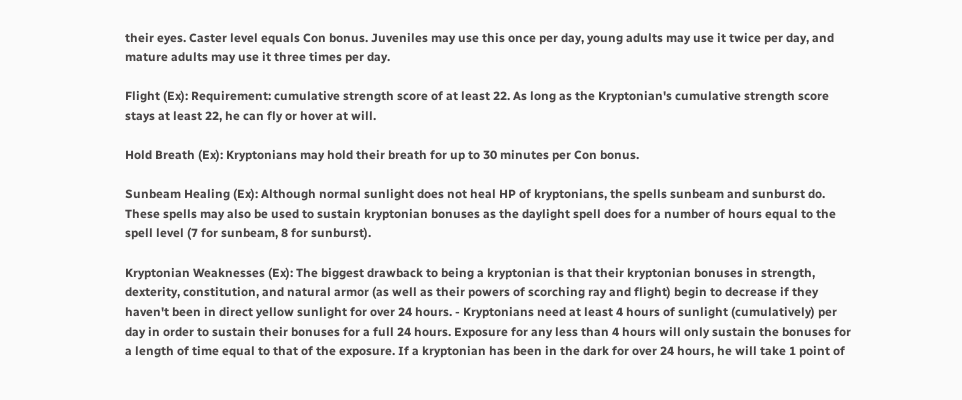their eyes. Caster level equals Con bonus. Juveniles may use this once per day, young adults may use it twice per day, and mature adults may use it three times per day.

Flight (Ex): Requirement: cumulative strength score of at least 22. As long as the Kryptonian's cumulative strength score stays at least 22, he can fly or hover at will.

Hold Breath (Ex): Kryptonians may hold their breath for up to 30 minutes per Con bonus.

Sunbeam Healing (Ex): Although normal sunlight does not heal HP of kryptonians, the spells sunbeam and sunburst do. These spells may also be used to sustain kryptonian bonuses as the daylight spell does for a number of hours equal to the spell level (7 for sunbeam, 8 for sunburst).

Kryptonian Weaknesses (Ex): The biggest drawback to being a kryptonian is that their kryptonian bonuses in strength, dexterity, constitution, and natural armor (as well as their powers of scorching ray and flight) begin to decrease if they haven't been in direct yellow sunlight for over 24 hours. - Kryptonians need at least 4 hours of sunlight (cumulatively) per day in order to sustain their bonuses for a full 24 hours. Exposure for any less than 4 hours will only sustain the bonuses for a length of time equal to that of the exposure. If a kryptonian has been in the dark for over 24 hours, he will take 1 point of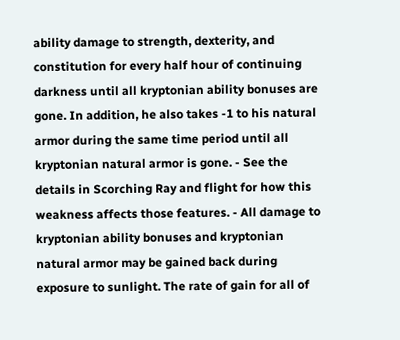ability damage to strength, dexterity, and constitution for every half hour of continuing darkness until all kryptonian ability bonuses are gone. In addition, he also takes -1 to his natural armor during the same time period until all kryptonian natural armor is gone. - See the details in Scorching Ray and flight for how this weakness affects those features. - All damage to kryptonian ability bonuses and kryptonian natural armor may be gained back during exposure to sunlight. The rate of gain for all of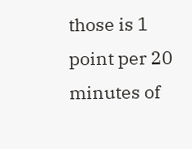those is 1 point per 20 minutes of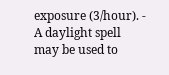exposure (3/hour). - A daylight spell may be used to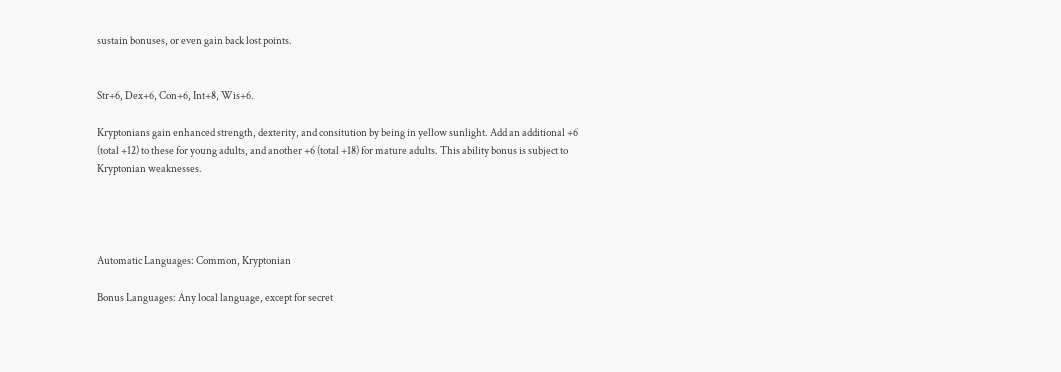sustain bonuses, or even gain back lost points.


Str+6, Dex+6, Con+6, Int+8, Wis+6.

Kryptonians gain enhanced strength, dexterity, and consitution by being in yellow sunlight. Add an additional +6 (total +12) to these for young adults, and another +6 (total +18) for mature adults. This ability bonus is subject to Kryptonian weaknesses.




Automatic Languages: Common, Kryptonian

Bonus Languages: Any local language, except for secret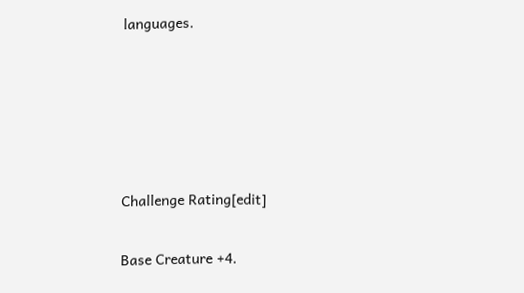languages.





Challenge Rating[edit]

Base Creature +4.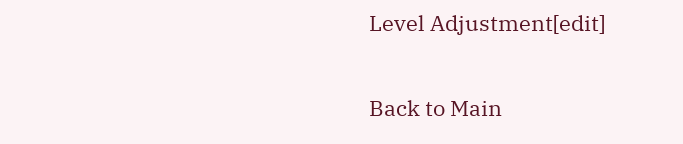Level Adjustment[edit]


Back to Main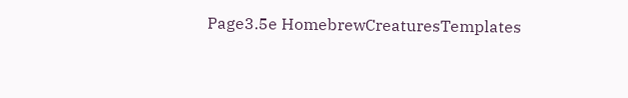Page3.5e HomebrewCreaturesTemplates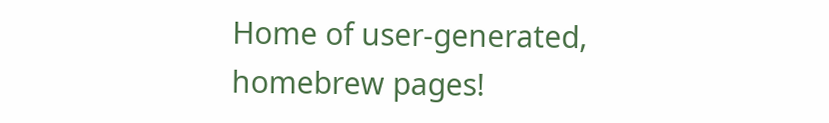Home of user-generated,
homebrew pages!